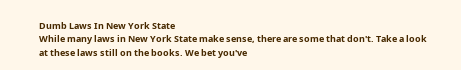Dumb Laws In New York State
While many laws in New York State make sense, there are some that don't. Take a look at these laws still on the books. We bet you've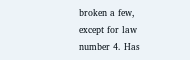broken a few, except for law number 4. Has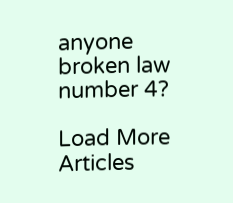anyone broken law number 4?

Load More Articles